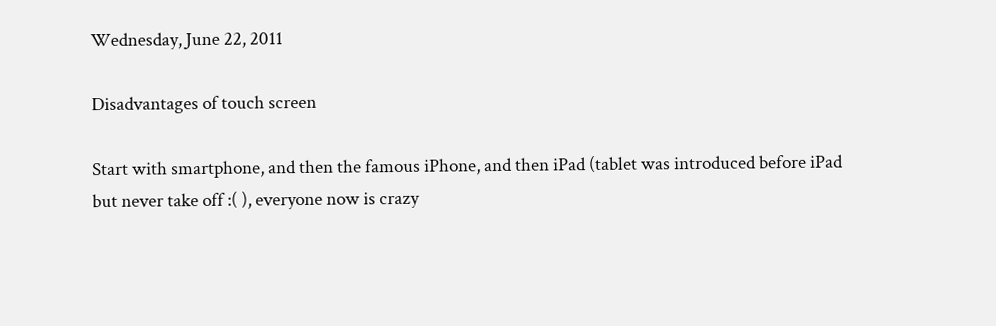Wednesday, June 22, 2011

Disadvantages of touch screen

Start with smartphone, and then the famous iPhone, and then iPad (tablet was introduced before iPad but never take off :( ), everyone now is crazy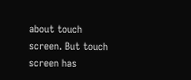about touch screen. But touch screen has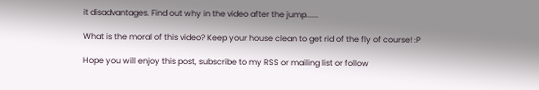it disadvantages. Find out why in the video after the jump......

What is the moral of this video? Keep your house clean to get rid of the fly of course! :P

Hope you will enjoy this post, subscribe to my RSS or mailing list or follow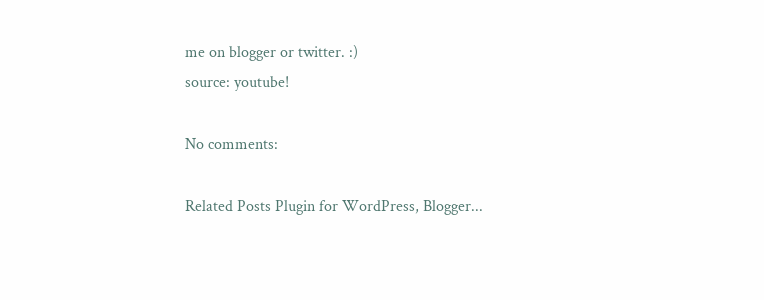me on blogger or twitter. :)
source: youtube!

No comments:

Related Posts Plugin for WordPress, Blogger...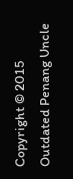Copyright © 2015 Outdated Penang Uncle